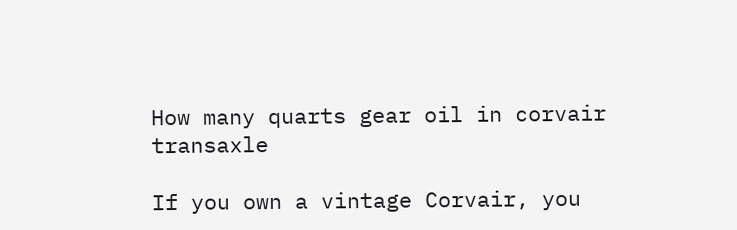How many quarts gear oil in corvair transaxle

If you own a vintage Corvair, you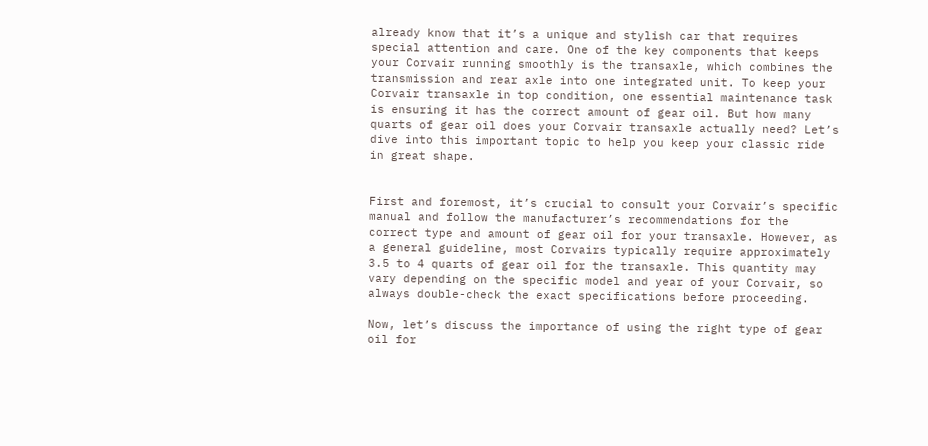already know that it’s a unique and stylish car that requires special attention and care. One of the key components that keeps your Corvair running smoothly is the transaxle, which combines the transmission and rear axle into one integrated unit. To keep your Corvair transaxle in top condition, one essential maintenance task is ensuring it has the correct amount of gear oil. But how many quarts of gear oil does your Corvair transaxle actually need? Let’s dive into this important topic to help you keep your classic ride in great shape.


First and foremost, it’s crucial to consult your Corvair’s specific manual and follow the manufacturer’s recommendations for the correct type and amount of gear oil for your transaxle. However, as a general guideline, most Corvairs typically require approximately 3.5 to 4 quarts of gear oil for the transaxle. This quantity may vary depending on the specific model and year of your Corvair, so always double-check the exact specifications before proceeding.

Now, let’s discuss the importance of using the right type of gear oil for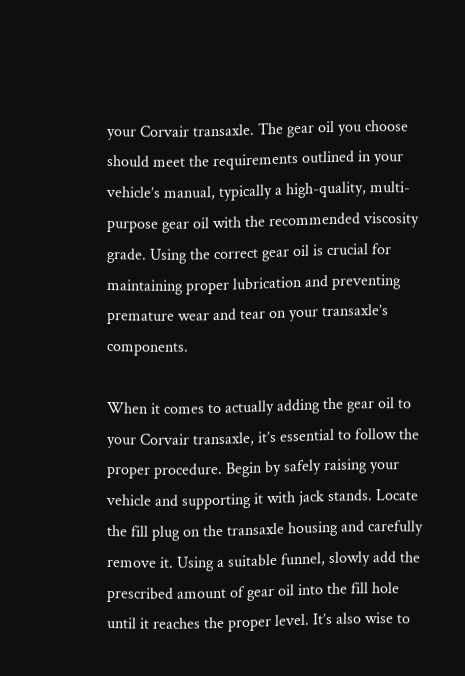your Corvair transaxle. The gear oil you choose should meet the requirements outlined in your vehicle’s manual, typically a high-quality, multi-purpose gear oil with the recommended viscosity grade. Using the correct gear oil is crucial for maintaining proper lubrication and preventing premature wear and tear on your transaxle’s components.

When it comes to actually adding the gear oil to your Corvair transaxle, it’s essential to follow the proper procedure. Begin by safely raising your vehicle and supporting it with jack stands. Locate the fill plug on the transaxle housing and carefully remove it. Using a suitable funnel, slowly add the prescribed amount of gear oil into the fill hole until it reaches the proper level. It’s also wise to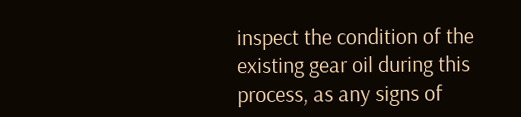inspect the condition of the existing gear oil during this process, as any signs of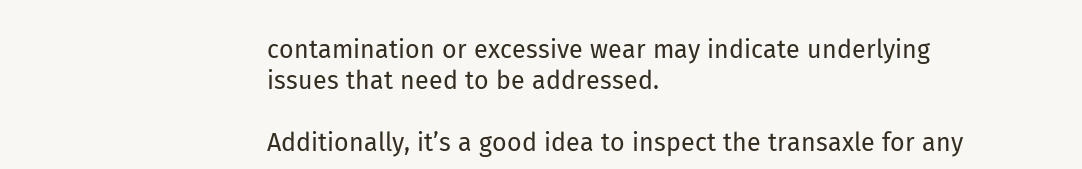contamination or excessive wear may indicate underlying issues that need to be addressed.

Additionally, it’s a good idea to inspect the transaxle for any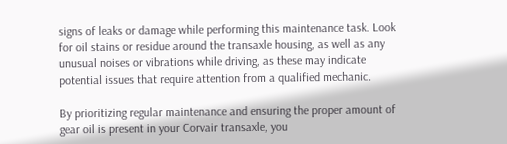signs of leaks or damage while performing this maintenance task. Look for oil stains or residue around the transaxle housing, as well as any unusual noises or vibrations while driving, as these may indicate potential issues that require attention from a qualified mechanic.

By prioritizing regular maintenance and ensuring the proper amount of gear oil is present in your Corvair transaxle, you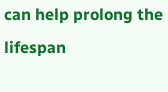can help prolong the lifespan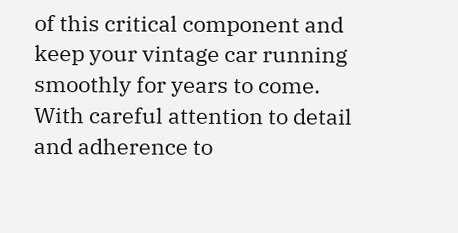of this critical component and keep your vintage car running smoothly for years to come. With careful attention to detail and adherence to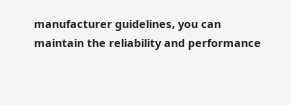manufacturer guidelines, you can maintain the reliability and performance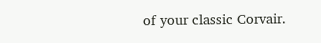of your classic Corvair.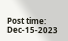Post time: Dec-15-2023